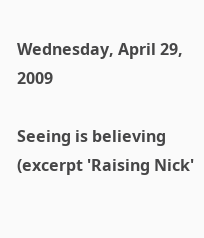Wednesday, April 29, 2009

Seeing is believing (excerpt 'Raising Nick'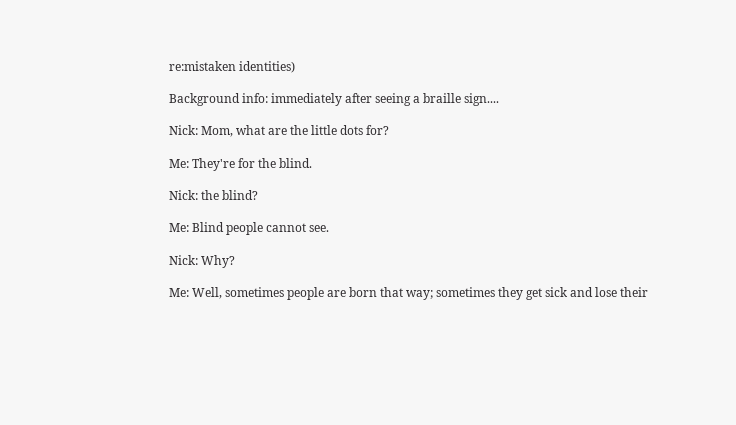re:mistaken identities)

Background info: immediately after seeing a braille sign....

Nick: Mom, what are the little dots for?

Me: They're for the blind.

Nick: the blind?

Me: Blind people cannot see.

Nick: Why?

Me: Well, sometimes people are born that way; sometimes they get sick and lose their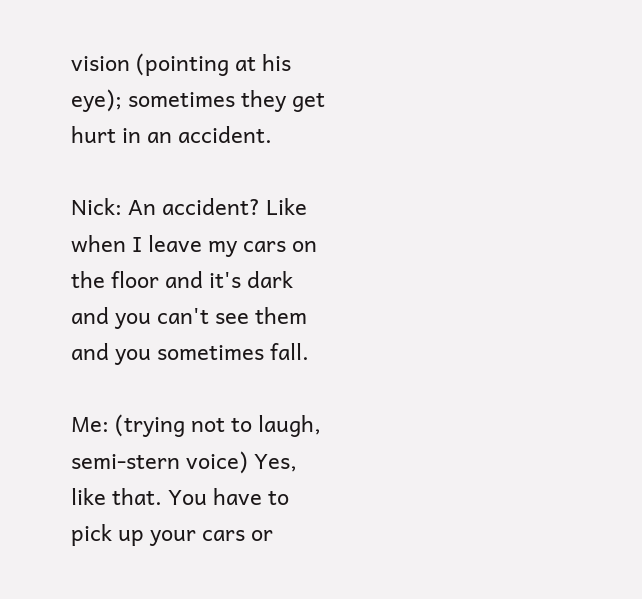vision (pointing at his eye); sometimes they get hurt in an accident.

Nick: An accident? Like when I leave my cars on the floor and it's dark and you can't see them and you sometimes fall.

Me: (trying not to laugh, semi-stern voice) Yes, like that. You have to pick up your cars or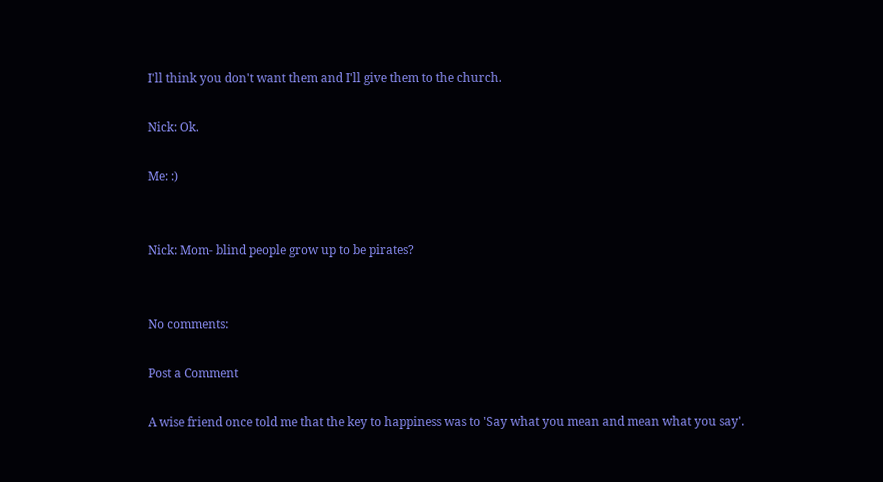I'll think you don't want them and I'll give them to the church.

Nick: Ok.

Me: :)


Nick: Mom- blind people grow up to be pirates?


No comments:

Post a Comment

A wise friend once told me that the key to happiness was to 'Say what you mean and mean what you say'.